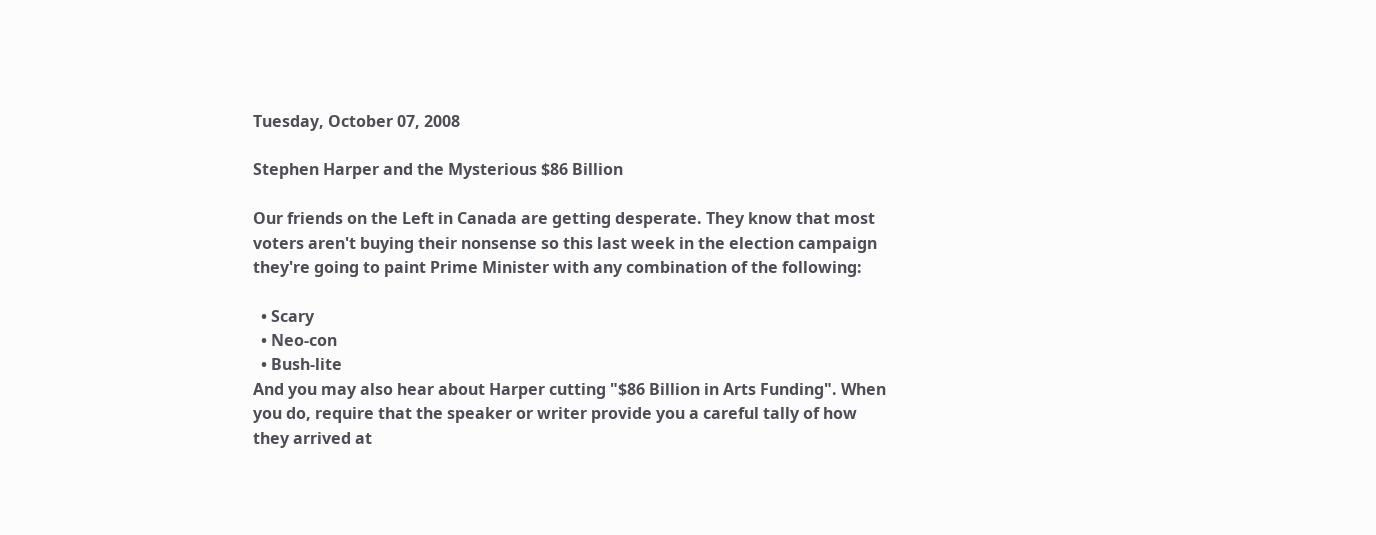Tuesday, October 07, 2008

Stephen Harper and the Mysterious $86 Billion

Our friends on the Left in Canada are getting desperate. They know that most voters aren't buying their nonsense so this last week in the election campaign they're going to paint Prime Minister with any combination of the following:

  • Scary
  • Neo-con
  • Bush-lite
And you may also hear about Harper cutting "$86 Billion in Arts Funding". When you do, require that the speaker or writer provide you a careful tally of how they arrived at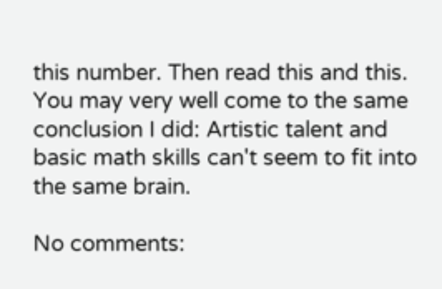this number. Then read this and this. You may very well come to the same conclusion I did: Artistic talent and basic math skills can't seem to fit into the same brain.

No comments: